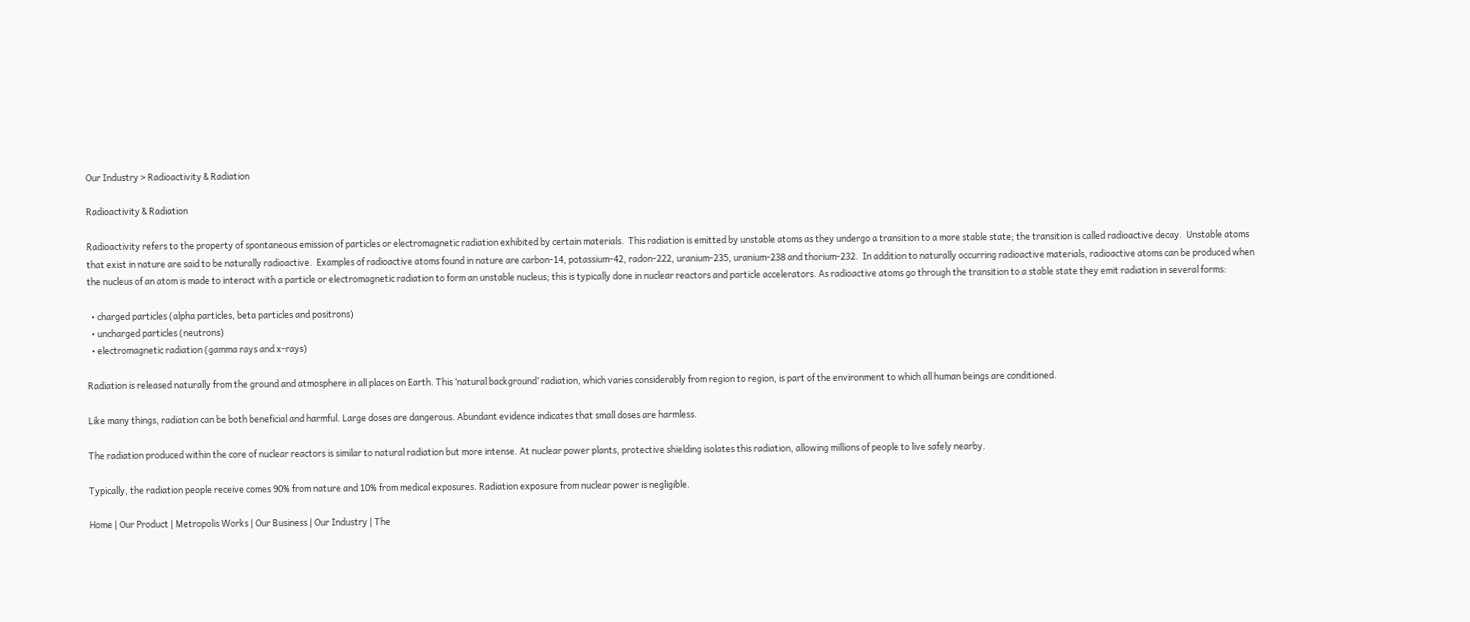Our Industry > Radioactivity & Radiation

Radioactivity & Radiation

Radioactivity refers to the property of spontaneous emission of particles or electromagnetic radiation exhibited by certain materials.  This radiation is emitted by unstable atoms as they undergo a transition to a more stable state; the transition is called radioactive decay.  Unstable atoms that exist in nature are said to be naturally radioactive.  Examples of radioactive atoms found in nature are carbon-14, potassium-42, radon-222, uranium-235, uranium-238 and thorium-232.  In addition to naturally occurring radioactive materials, radioactive atoms can be produced when the nucleus of an atom is made to interact with a particle or electromagnetic radiation to form an unstable nucleus; this is typically done in nuclear reactors and particle accelerators. As radioactive atoms go through the transition to a stable state they emit radiation in several forms:

  • charged particles (alpha particles, beta particles and positrons)
  • uncharged particles (neutrons)
  • electromagnetic radiation (gamma rays and x-rays)

Radiation is released naturally from the ground and atmosphere in all places on Earth. This ‘natural background’ radiation, which varies considerably from region to region, is part of the environment to which all human beings are conditioned.

Like many things, radiation can be both beneficial and harmful. Large doses are dangerous. Abundant evidence indicates that small doses are harmless.

The radiation produced within the core of nuclear reactors is similar to natural radiation but more intense. At nuclear power plants, protective shielding isolates this radiation, allowing millions of people to live safely nearby.

Typically, the radiation people receive comes 90% from nature and 10% from medical exposures. Radiation exposure from nuclear power is negligible.

Home | Our Product | Metropolis Works | Our Business | Our Industry | The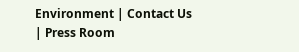Environment | Contact Us | Press Room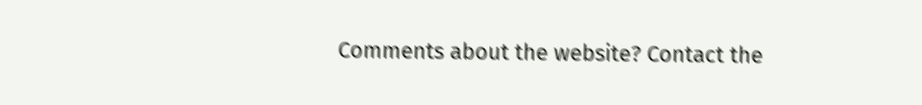Comments about the website? Contact the